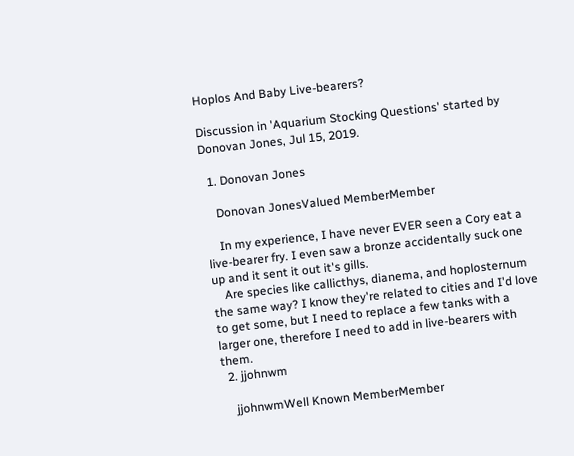Hoplos And Baby Live-bearers?

Discussion in 'Aquarium Stocking Questions' started by Donovan Jones, Jul 15, 2019.

  1. Donovan Jones

    Donovan JonesValued MemberMember

    In my experience, I have never EVER seen a Cory eat a live-bearer fry. I even saw a bronze accidentally suck one up and it sent it out it's gills.
    Are species like callicthys, dianema, and hoplosternum the same way? I know they're related to cities and I'd love to get some, but I need to replace a few tanks with a larger one, therefore I need to add in live-bearers with them.
  2. jjohnwm

    jjohnwmWell Known MemberMember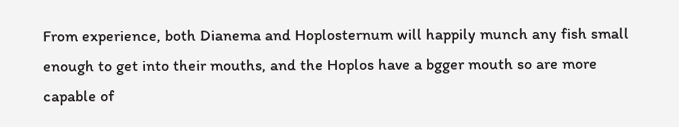From experience, both Dianema and Hoplosternum will happily munch any fish small enough to get into their mouths, and the Hoplos have a bgger mouth so are more capable of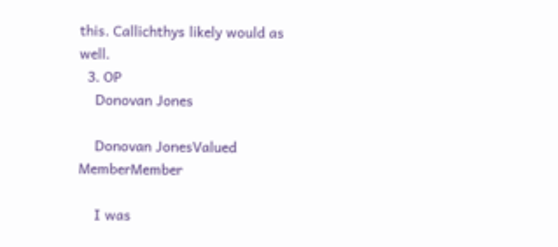this. Callichthys likely would as well.
  3. OP
    Donovan Jones

    Donovan JonesValued MemberMember

    I was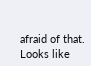afraid of that. Looks like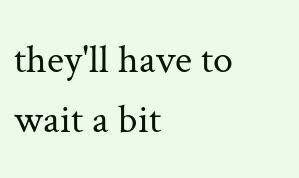they'll have to wait a bit